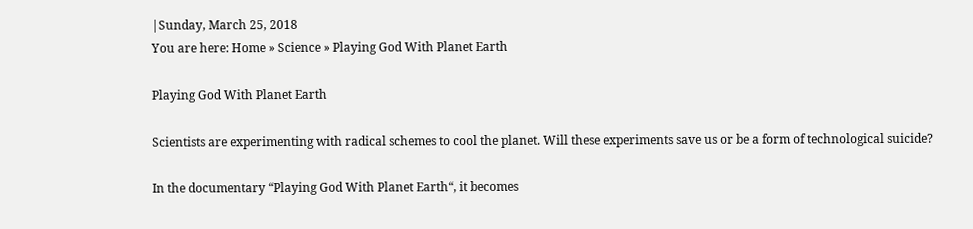|Sunday, March 25, 2018
You are here: Home » Science » Playing God With Planet Earth

Playing God With Planet Earth

Scientists are experimenting with radical schemes to cool the planet. Will these experiments save us or be a form of technological suicide?

In the documentary “Playing God With Planet Earth“, it becomes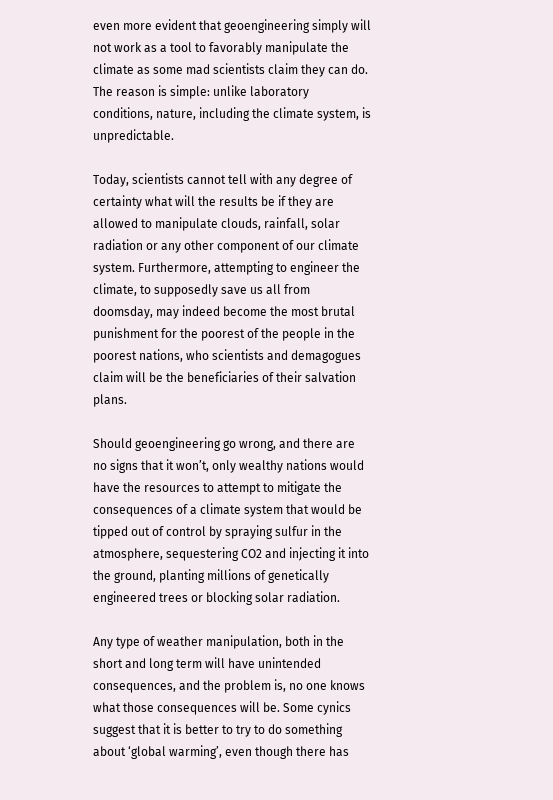even more evident that geoengineering simply will not work as a tool to favorably manipulate the climate as some mad scientists claim they can do. The reason is simple: unlike laboratory conditions, nature, including the climate system, is unpredictable.

Today, scientists cannot tell with any degree of certainty what will the results be if they are allowed to manipulate clouds, rainfall, solar radiation or any other component of our climate system. Furthermore, attempting to engineer the climate, to supposedly save us all from doomsday, may indeed become the most brutal punishment for the poorest of the people in the poorest nations, who scientists and demagogues claim will be the beneficiaries of their salvation plans.

Should geoengineering go wrong, and there are no signs that it won’t, only wealthy nations would have the resources to attempt to mitigate the consequences of a climate system that would be tipped out of control by spraying sulfur in the atmosphere, sequestering CO2 and injecting it into the ground, planting millions of genetically engineered trees or blocking solar radiation.

Any type of weather manipulation, both in the short and long term will have unintended consequences, and the problem is, no one knows what those consequences will be. Some cynics suggest that it is better to try to do something about ‘global warming’, even though there has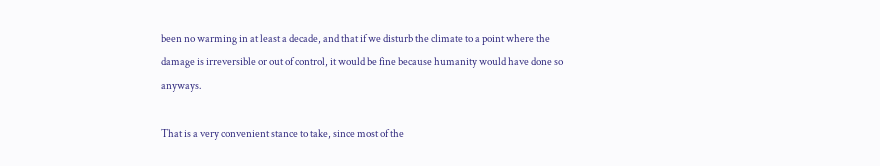been no warming in at least a decade, and that if we disturb the climate to a point where the damage is irreversible or out of control, it would be fine because humanity would have done so anyways.

That is a very convenient stance to take, since most of the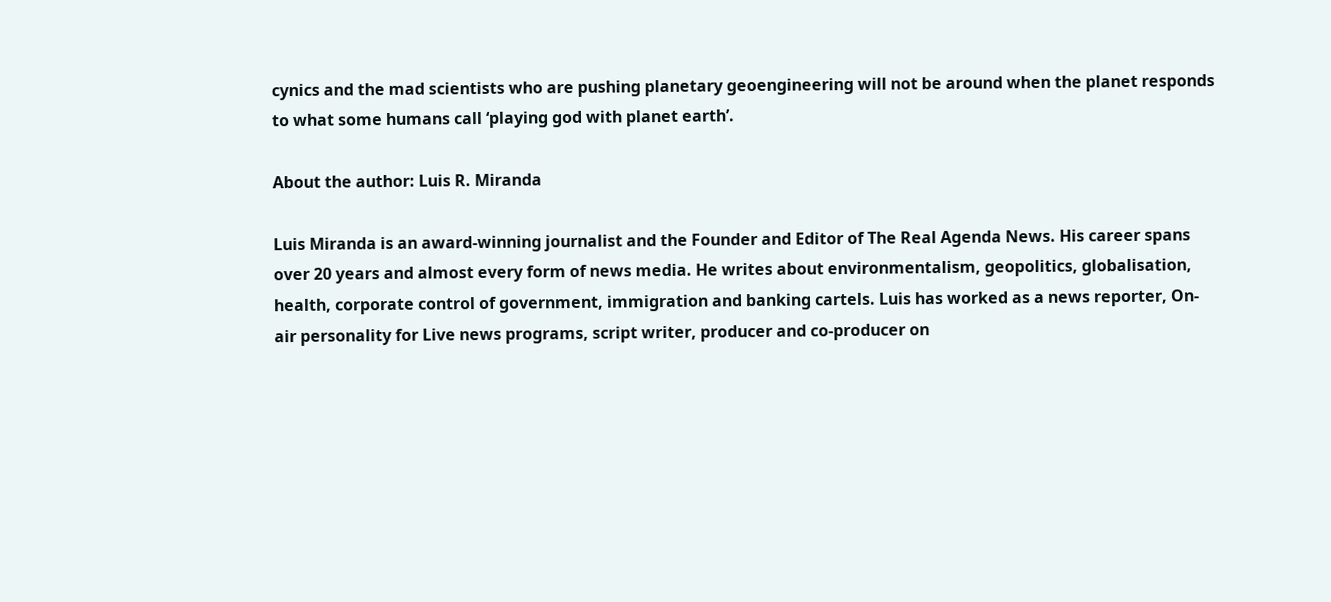cynics and the mad scientists who are pushing planetary geoengineering will not be around when the planet responds to what some humans call ‘playing god with planet earth’.

About the author: Luis R. Miranda

Luis Miranda is an award-winning journalist and the Founder and Editor of The Real Agenda News. His career spans over 20 years and almost every form of news media. He writes about environmentalism, geopolitics, globalisation, health, corporate control of government, immigration and banking cartels. Luis has worked as a news reporter, On-air personality for Live news programs, script writer, producer and co-producer on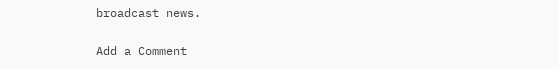broadcast news.

Add a Comment